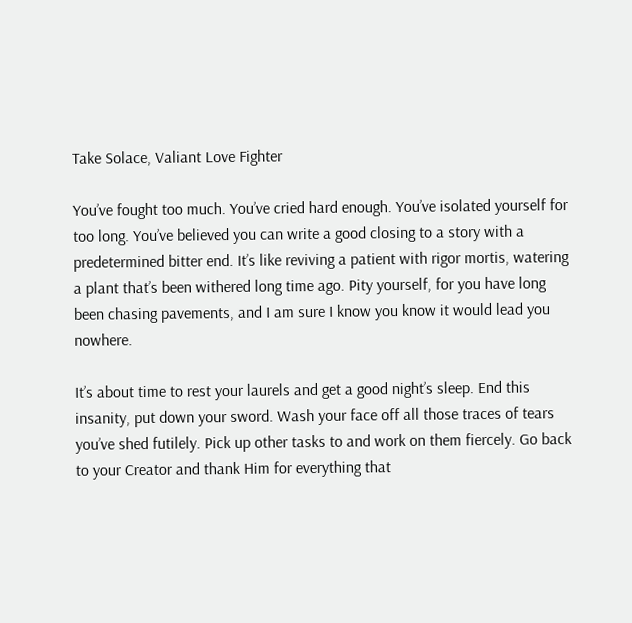Take Solace, Valiant Love Fighter

You’ve fought too much. You’ve cried hard enough. You’ve isolated yourself for too long. You’ve believed you can write a good closing to a story with a predetermined bitter end. It’s like reviving a patient with rigor mortis, watering a plant that’s been withered long time ago. Pity yourself, for you have long been chasing pavements, and I am sure I know you know it would lead you nowhere.

It’s about time to rest your laurels and get a good night’s sleep. End this insanity, put down your sword. Wash your face off all those traces of tears you’ve shed futilely. Pick up other tasks to and work on them fiercely. Go back to your Creator and thank Him for everything that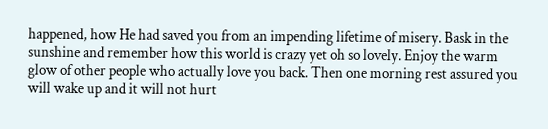happened, how He had saved you from an impending lifetime of misery. Bask in the sunshine and remember how this world is crazy yet oh so lovely. Enjoy the warm glow of other people who actually love you back. Then one morning rest assured you will wake up and it will not hurt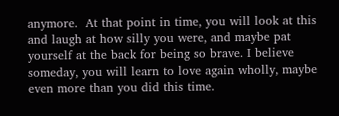anymore.  At that point in time, you will look at this and laugh at how silly you were, and maybe pat yourself at the back for being so brave. I believe someday, you will learn to love again wholly, maybe even more than you did this time.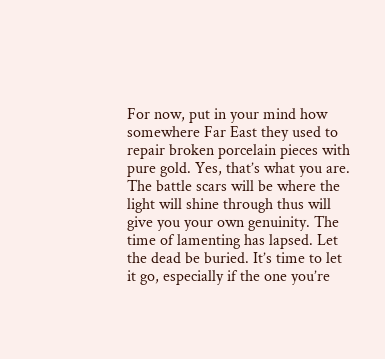For now, put in your mind how somewhere Far East they used to repair broken porcelain pieces with pure gold. Yes, that’s what you are. The battle scars will be where the light will shine through thus will give you your own genuinity. The time of lamenting has lapsed. Let the dead be buried. It’s time to let it go, especially if the one you’re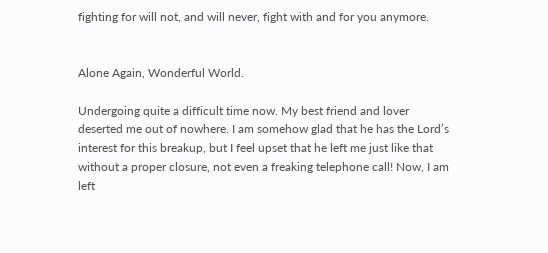fighting for will not, and will never, fight with and for you anymore.


Alone Again, Wonderful World.

Undergoing quite a difficult time now. My best friend and lover deserted me out of nowhere. I am somehow glad that he has the Lord’s interest for this breakup, but I feel upset that he left me just like that without a proper closure, not even a freaking telephone call! Now, I am left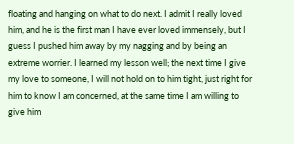floating and hanging on what to do next. I admit I really loved him, and he is the first man I have ever loved immensely, but I guess I pushed him away by my nagging and by being an extreme worrier. I learned my lesson well; the next time I give my love to someone, I will not hold on to him tight, just right for him to know I am concerned, at the same time I am willing to give him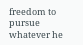freedom to pursue whatever he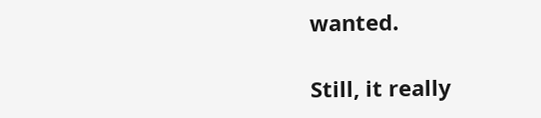wanted.

Still, it really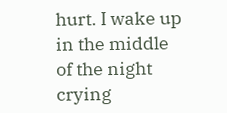hurt. I wake up in the middle of the night crying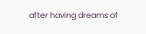after having dreams of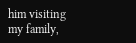him visiting my family,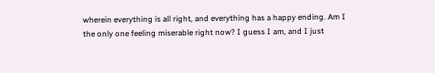wherein everything is all right, and everything has a happy ending. Am I the only one feeling miserable right now? I guess I am, and I just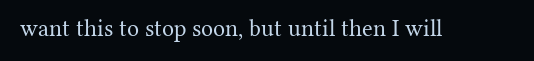want this to stop soon, but until then I will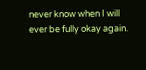never know when I will ever be fully okay again.